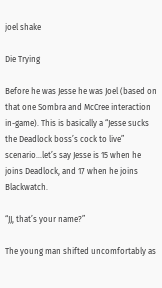joel shake

Die Trying

Before he was Jesse he was Joel (based on that one Sombra and McCree interaction in-game). This is basically a “Jesse sucks the Deadlock boss’s cock to live” scenario…let’s say Jesse is 15 when he joins Deadlock, and 17 when he joins Blackwatch.

“JJ, that’s your name?”

The young man shifted uncomfortably as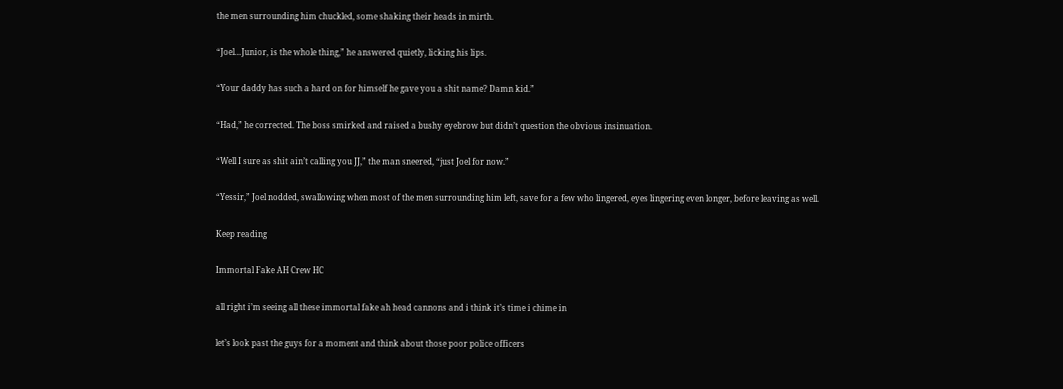the men surrounding him chuckled, some shaking their heads in mirth.

“Joel…Junior, is the whole thing,” he answered quietly, licking his lips.

“Your daddy has such a hard on for himself he gave you a shit name? Damn kid.”

“Had,” he corrected. The boss smirked and raised a bushy eyebrow but didn’t question the obvious insinuation.

“Well I sure as shit ain’t calling you JJ,” the man sneered, “just Joel for now.”

“Yessir,” Joel nodded, swallowing when most of the men surrounding him left, save for a few who lingered, eyes lingering even longer, before leaving as well.

Keep reading

Immortal Fake AH Crew HC

all right i’m seeing all these immortal fake ah head cannons and i think it’s time i chime in

let’s look past the guys for a moment and think about those poor police officers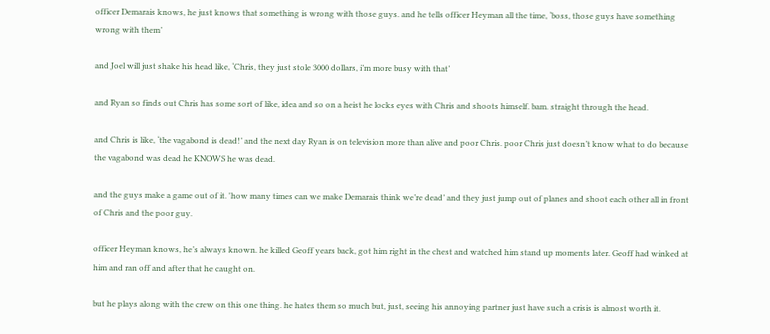officer Demarais knows, he just knows that something is wrong with those guys. and he tells officer Heyman all the time, ‘boss, those guys have something wrong with them’

and Joel will just shake his head like, ‘Chris, they just stole 3000 dollars, i’m more busy with that’

and Ryan so finds out Chris has some sort of like, idea and so on a heist he locks eyes with Chris and shoots himself. bam. straight through the head.

and Chris is like, ‘the vagabond is dead!’ and the next day Ryan is on television more than alive and poor Chris. poor Chris just doesn’t know what to do because the vagabond was dead he KNOWS he was dead.

and the guys make a game out of it. 'how many times can we make Demarais think we’re dead’ and they just jump out of planes and shoot each other all in front of Chris and the poor guy.

officer Heyman knows, he’s always known. he killed Geoff years back, got him right in the chest and watched him stand up moments later. Geoff had winked at him and ran off and after that he caught on.

but he plays along with the crew on this one thing. he hates them so much but, just, seeing his annoying partner just have such a crisis is almost worth it.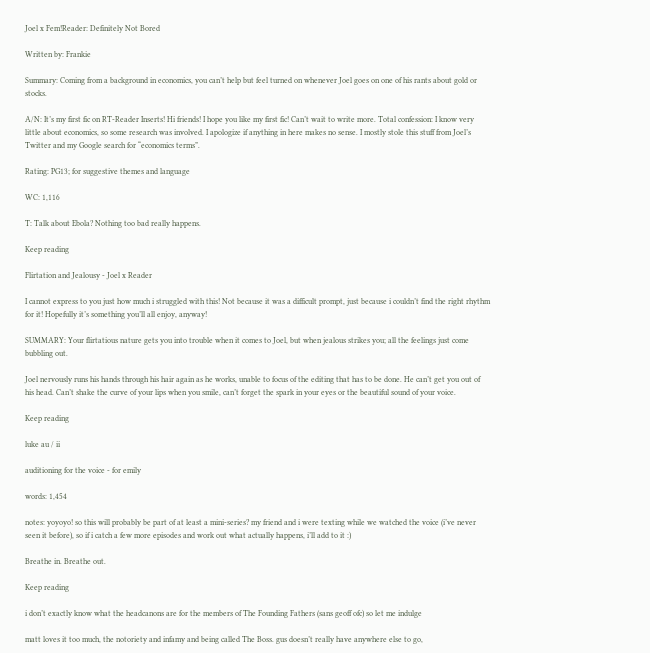Joel x Fem!Reader: Definitely Not Bored

Written by: Frankie

Summary: Coming from a background in economics, you can’t help but feel turned on whenever Joel goes on one of his rants about gold or stocks.

A/N: It’s my first fic on RT-Reader Inserts! Hi friends! I hope you like my first fic! Can’t wait to write more. Total confession: I know very little about economics, so some research was involved. I apologize if anything in here makes no sense. I mostly stole this stuff from Joel’s Twitter and my Google search for “economics terms”.

Rating: PG13; for suggestive themes and language

WC: 1,116

T: Talk about Ebola? Nothing too bad really happens.

Keep reading

Flirtation and Jealousy - Joel x Reader

I cannot express to you just how much i struggled with this! Not because it was a difficult prompt, just because i couldn’t find the right rhythm for it! Hopefully it’s something you’ll all enjoy, anyway!

SUMMARY: Your flirtatious nature gets you into trouble when it comes to Joel, but when jealous strikes you; all the feelings just come bubbling out.

Joel nervously runs his hands through his hair again as he works, unable to focus of the editing that has to be done. He can’t get you out of his head. Can’t shake the curve of your lips when you smile, can’t forget the spark in your eyes or the beautiful sound of your voice.

Keep reading

luke au / ii

auditioning for the voice - for emily

words: 1,454

notes: yoyoyo! so this will probably be part of at least a mini-series? my friend and i were texting while we watched the voice (i’ve never seen it before), so if i catch a few more episodes and work out what actually happens, i’ll add to it :)

Breathe in. Breathe out.

Keep reading

i don’t exactly know what the headcanons are for the members of The Founding Fathers (sans geoff ofc) so let me indulge

matt loves it too much, the notoriety and infamy and being called The Boss. gus doesn’t really have anywhere else to go,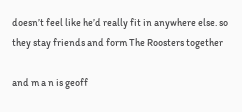doesn’t feel like he’d really fit in anywhere else. so they stay friends and form The Roosters together

and m a n is geoff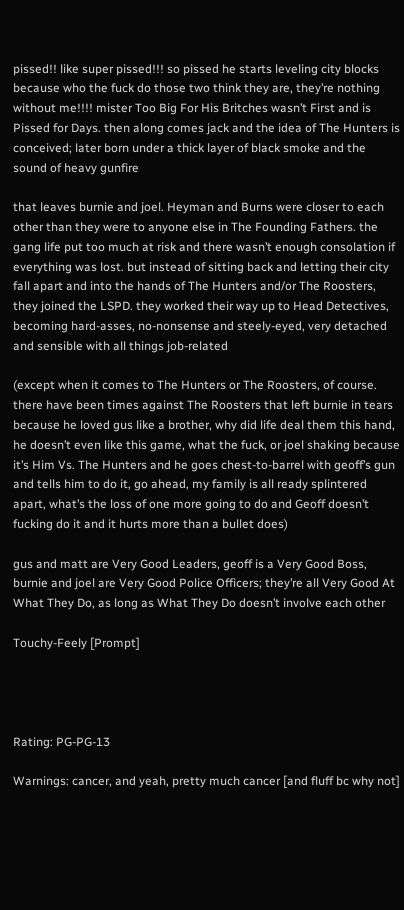pissed!! like super pissed!!! so pissed he starts leveling city blocks because who the fuck do those two think they are, they’re nothing without me!!!! mister Too Big For His Britches wasn’t First and is Pissed for Days. then along comes jack and the idea of The Hunters is conceived; later born under a thick layer of black smoke and the sound of heavy gunfire

that leaves burnie and joel. Heyman and Burns were closer to each other than they were to anyone else in The Founding Fathers. the gang life put too much at risk and there wasn’t enough consolation if everything was lost. but instead of sitting back and letting their city fall apart and into the hands of The Hunters and/or The Roosters, they joined the LSPD. they worked their way up to Head Detectives, becoming hard-asses, no-nonsense and steely-eyed, very detached and sensible with all things job-related

(except when it comes to The Hunters or The Roosters, of course. there have been times against The Roosters that left burnie in tears because he loved gus like a brother, why did life deal them this hand, he doesn’t even like this game, what the fuck, or joel shaking because it’s Him Vs. The Hunters and he goes chest-to-barrel with geoff’s gun and tells him to do it, go ahead, my family is all ready splintered apart, what’s the loss of one more going to do and Geoff doesn’t fucking do it and it hurts more than a bullet does)

gus and matt are Very Good Leaders, geoff is a Very Good Boss, burnie and joel are Very Good Police Officers; they’re all Very Good At What They Do, as long as What They Do doesn’t involve each other

Touchy-Feely [Prompt]




Rating: PG-PG-13

Warnings: cancer, and yeah, pretty much cancer [and fluff bc why not]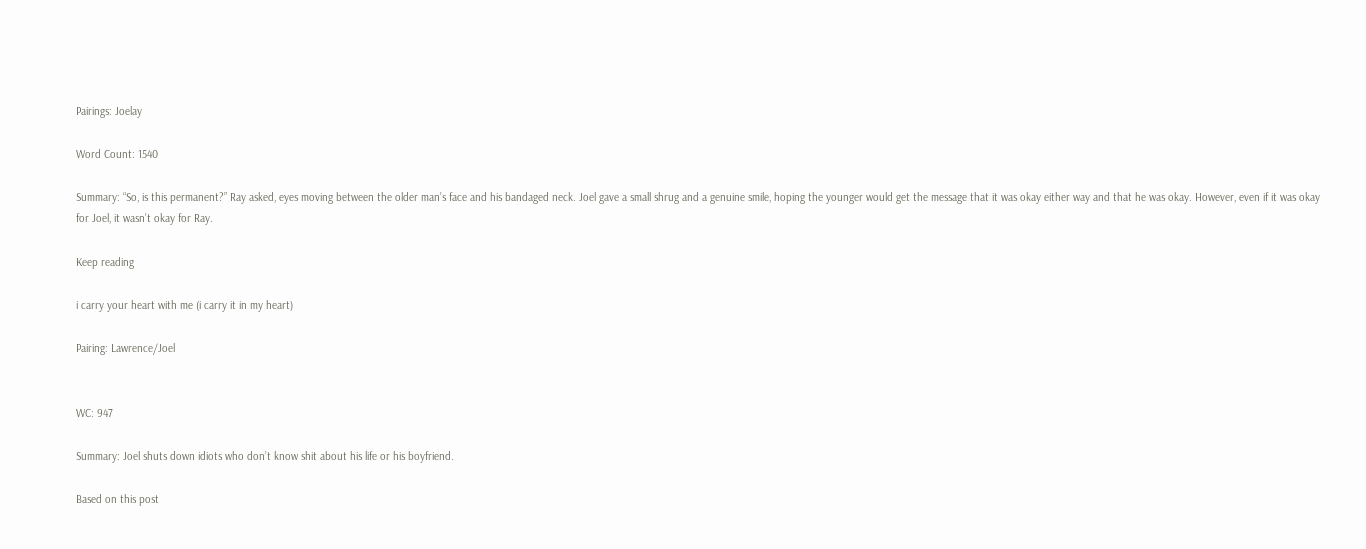Pairings: Joelay

Word Count: 1540

Summary: “So, is this permanent?” Ray asked, eyes moving between the older man’s face and his bandaged neck. Joel gave a small shrug and a genuine smile, hoping the younger would get the message that it was okay either way and that he was okay. However, even if it was okay for Joel, it wasn’t okay for Ray.

Keep reading

i carry your heart with me (i carry it in my heart)

Pairing: Lawrence/Joel


WC: 947

Summary: Joel shuts down idiots who don’t know shit about his life or his boyfriend.

Based on this post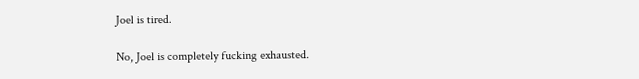Joel is tired.

No, Joel is completely fucking exhausted.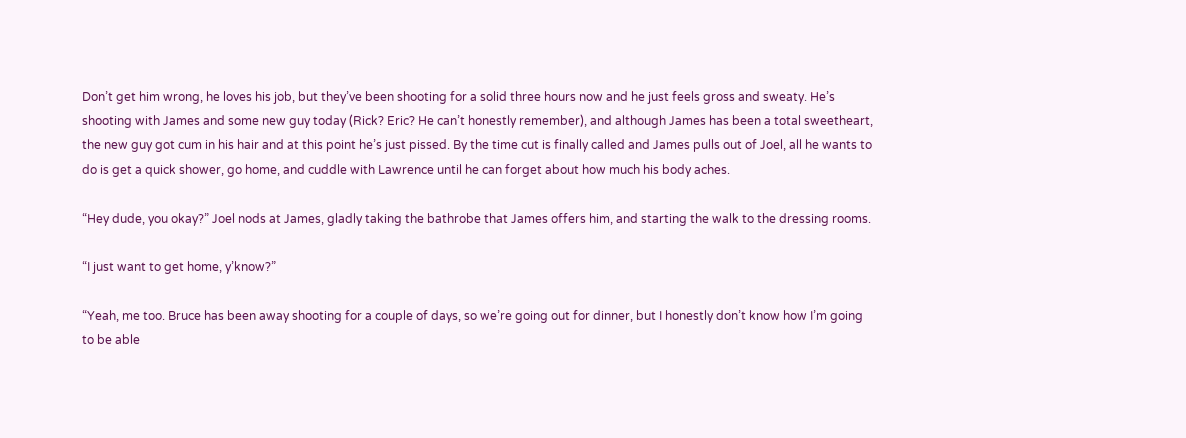Don’t get him wrong, he loves his job, but they’ve been shooting for a solid three hours now and he just feels gross and sweaty. He’s shooting with James and some new guy today (Rick? Eric? He can’t honestly remember), and although James has been a total sweetheart, the new guy got cum in his hair and at this point he’s just pissed. By the time cut is finally called and James pulls out of Joel, all he wants to do is get a quick shower, go home, and cuddle with Lawrence until he can forget about how much his body aches.

“Hey dude, you okay?” Joel nods at James, gladly taking the bathrobe that James offers him, and starting the walk to the dressing rooms.

“I just want to get home, y’know?”

“Yeah, me too. Bruce has been away shooting for a couple of days, so we’re going out for dinner, but I honestly don’t know how I’m going to be able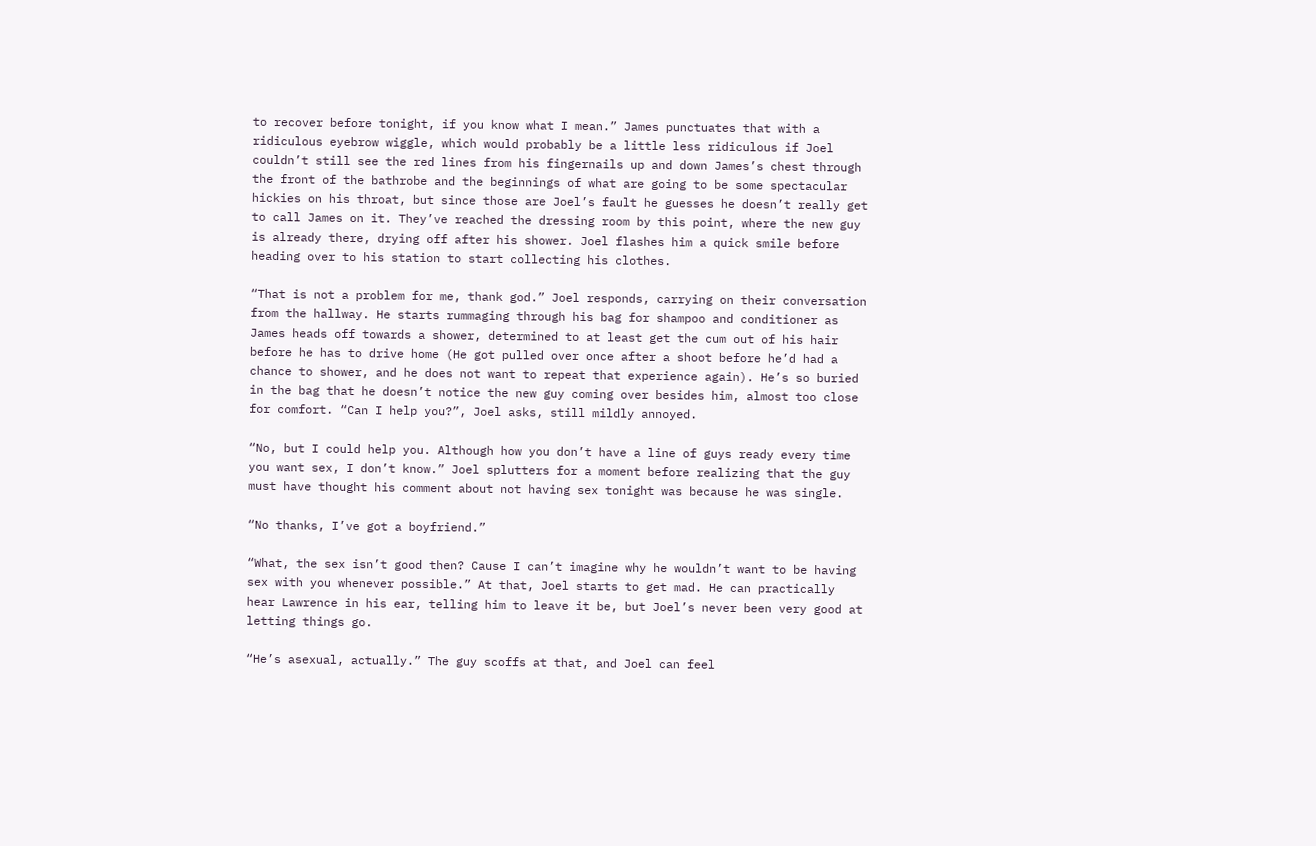to recover before tonight, if you know what I mean.” James punctuates that with a ridiculous eyebrow wiggle, which would probably be a little less ridiculous if Joel couldn’t still see the red lines from his fingernails up and down James’s chest through the front of the bathrobe and the beginnings of what are going to be some spectacular hickies on his throat, but since those are Joel’s fault he guesses he doesn’t really get to call James on it. They’ve reached the dressing room by this point, where the new guy is already there, drying off after his shower. Joel flashes him a quick smile before heading over to his station to start collecting his clothes.

“That is not a problem for me, thank god.” Joel responds, carrying on their conversation from the hallway. He starts rummaging through his bag for shampoo and conditioner as James heads off towards a shower, determined to at least get the cum out of his hair before he has to drive home (He got pulled over once after a shoot before he’d had a chance to shower, and he does not want to repeat that experience again). He’s so buried in the bag that he doesn’t notice the new guy coming over besides him, almost too close for comfort. “Can I help you?”, Joel asks, still mildly annoyed.

“No, but I could help you. Although how you don’t have a line of guys ready every time you want sex, I don’t know.” Joel splutters for a moment before realizing that the guy must have thought his comment about not having sex tonight was because he was single.

“No thanks, I’ve got a boyfriend.”

“What, the sex isn’t good then? Cause I can’t imagine why he wouldn’t want to be having sex with you whenever possible.” At that, Joel starts to get mad. He can practically hear Lawrence in his ear, telling him to leave it be, but Joel’s never been very good at letting things go.

“He’s asexual, actually.” The guy scoffs at that, and Joel can feel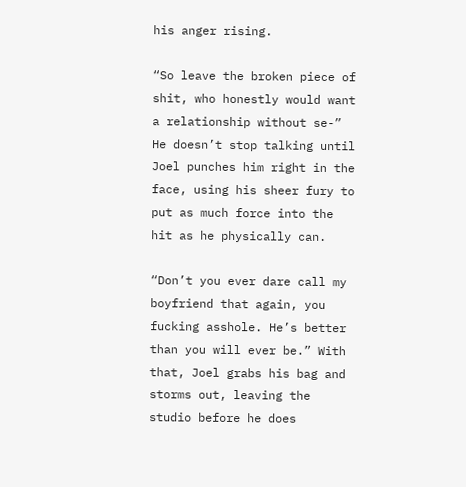his anger rising.

“So leave the broken piece of shit, who honestly would want a relationship without se-” He doesn’t stop talking until Joel punches him right in the face, using his sheer fury to put as much force into the hit as he physically can.

“Don’t you ever dare call my boyfriend that again, you fucking asshole. He’s better than you will ever be.” With that, Joel grabs his bag and storms out, leaving the studio before he does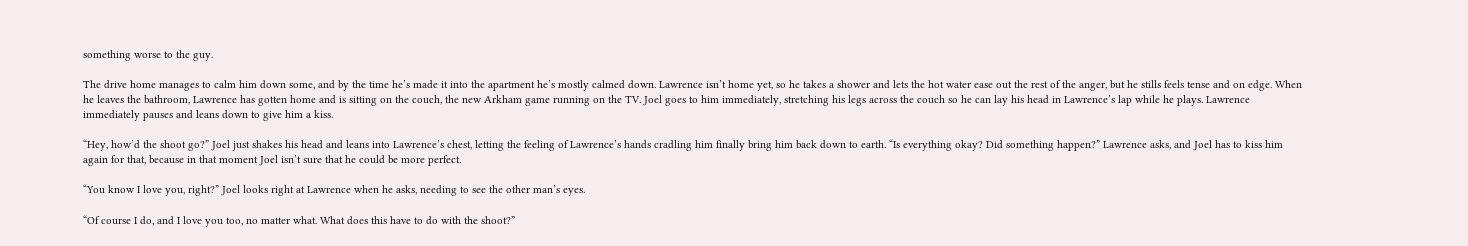something worse to the guy.

The drive home manages to calm him down some, and by the time he’s made it into the apartment he’s mostly calmed down. Lawrence isn’t home yet, so he takes a shower and lets the hot water ease out the rest of the anger, but he stills feels tense and on edge. When he leaves the bathroom, Lawrence has gotten home and is sitting on the couch, the new Arkham game running on the TV. Joel goes to him immediately, stretching his legs across the couch so he can lay his head in Lawrence’s lap while he plays. Lawrence immediately pauses and leans down to give him a kiss.

“Hey, how’d the shoot go?” Joel just shakes his head and leans into Lawrence’s chest, letting the feeling of Lawrence’s hands cradling him finally bring him back down to earth. “Is everything okay? Did something happen?” Lawrence asks, and Joel has to kiss him again for that, because in that moment Joel isn’t sure that he could be more perfect.

“You know I love you, right?” Joel looks right at Lawrence when he asks, needing to see the other man’s eyes.

“Of course I do, and I love you too, no matter what. What does this have to do with the shoot?”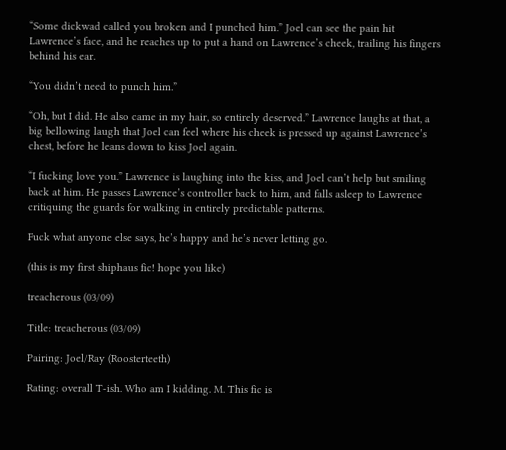“Some dickwad called you broken and I punched him.” Joel can see the pain hit Lawrence’s face, and he reaches up to put a hand on Lawrence’s cheek, trailing his fingers behind his ear.

“You didn’t need to punch him.”

“Oh, but I did. He also came in my hair, so entirely deserved.” Lawrence laughs at that, a big bellowing laugh that Joel can feel where his cheek is pressed up against Lawrence’s chest, before he leans down to kiss Joel again.

“I fucking love you.” Lawrence is laughing into the kiss, and Joel can’t help but smiling back at him. He passes Lawrence’s controller back to him, and falls asleep to Lawrence critiquing the guards for walking in entirely predictable patterns.

Fuck what anyone else says, he’s happy and he’s never letting go.

(this is my first shiphaus fic! hope you like)

treacherous (03/09)

Title: treacherous (03/09)

Pairing: Joel/Ray (Roosterteeth)

Rating: overall T-ish. Who am I kidding. M. This fic is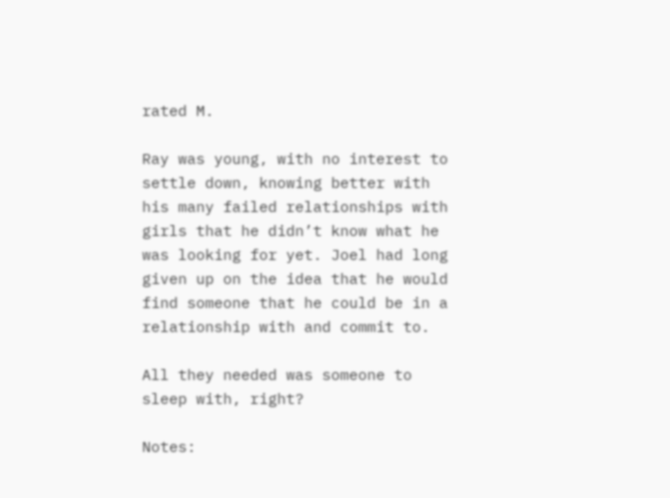rated M.

Ray was young, with no interest to settle down, knowing better with his many failed relationships with girls that he didn’t know what he was looking for yet. Joel had long given up on the idea that he would find someone that he could be in a relationship with and commit to.

All they needed was someone to sleep with, right?

Notes: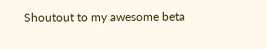Shoutout to my awesome beta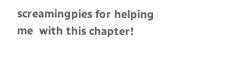screamingpies for helping me  with this chapter!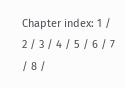Chapter index: 1 / 2 / 3 / 4 / 5 / 6 / 7 / 8 /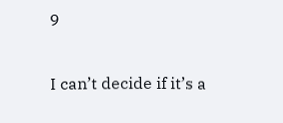9

I can’t decide if it’s a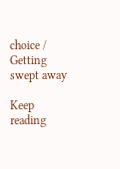choice / Getting swept away

Keep reading